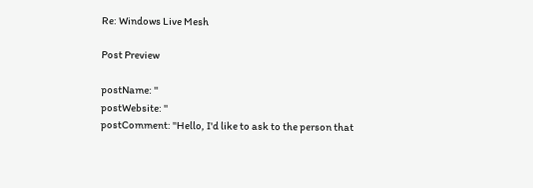Re: Windows Live Mesh

Post Preview

postName: ''
postWebsite: ''
postComment: "Hello, I'd like to ask to the person that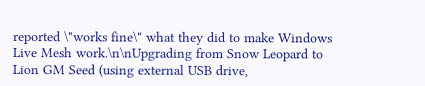reported \"works fine\" what they did to make Windows Live Mesh work.\n\nUpgrading from Snow Leopard to Lion GM Seed (using external USB drive,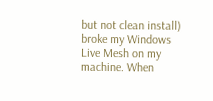but not clean install) broke my Windows Live Mesh on my machine. When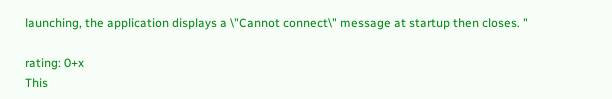launching, the application displays a \"Cannot connect\" message at startup then closes. "

rating: 0+x
This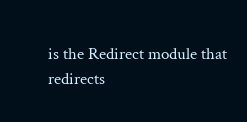is the Redirect module that redirects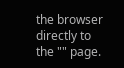the browser directly to the "" page.